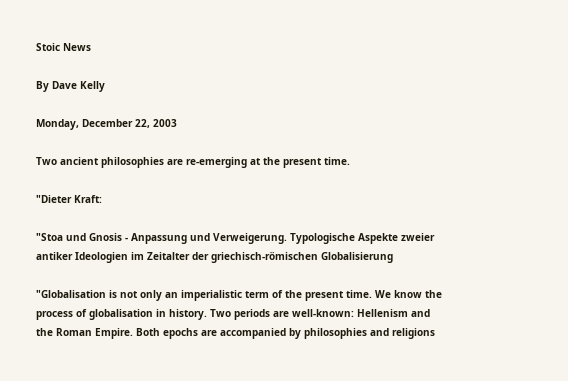Stoic News

By Dave Kelly

Monday, December 22, 2003

Two ancient philosophies are re-emerging at the present time.

"Dieter Kraft:

"Stoa und Gnosis - Anpassung und Verweigerung. Typologische Aspekte zweier antiker Ideologien im Zeitalter der griechisch-römischen Globalisierung

"Globalisation is not only an imperialistic term of the present time. We know the process of globalisation in history. Two periods are well-known: Hellenism and the Roman Empire. Both epochs are accompanied by philosophies and religions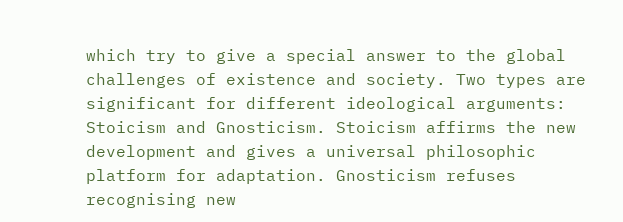which try to give a special answer to the global challenges of existence and society. Two types are significant for different ideological arguments: Stoicism and Gnosticism. Stoicism affirms the new development and gives a universal philosophic platform for adaptation. Gnosticism refuses recognising new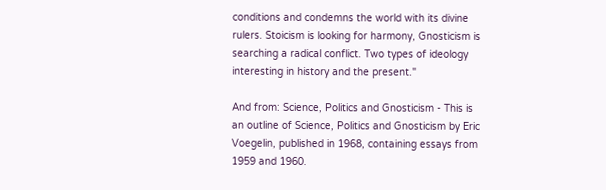conditions and condemns the world with its divine rulers. Stoicism is looking for harmony, Gnosticism is searching a radical conflict. Two types of ideology interesting in history and the present."

And from: Science, Politics and Gnosticism - This is an outline of Science, Politics and Gnosticism by Eric Voegelin, published in 1968, containing essays from 1959 and 1960.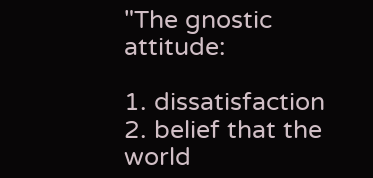"The gnostic attitude:

1. dissatisfaction
2. belief that the world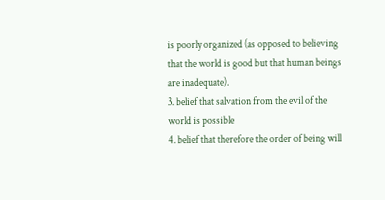is poorly organized (as opposed to believing that the world is good but that human beings are inadequate).
3. belief that salvation from the evil of the world is possible
4. belief that therefore the order of being will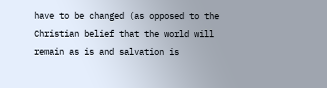have to be changed (as opposed to the Christian belief that the world will remain as is and salvation is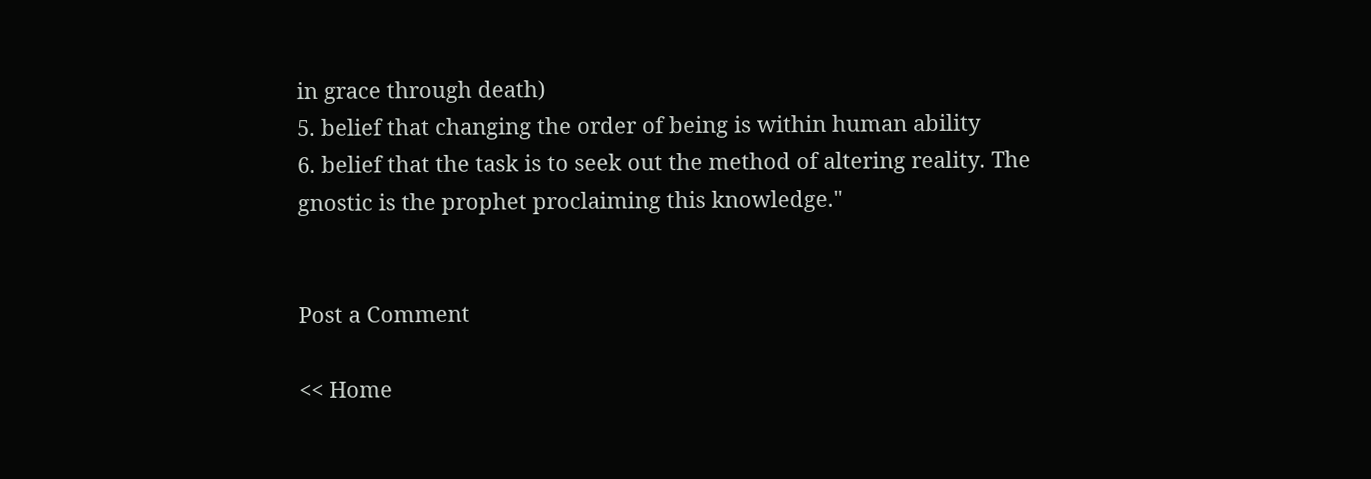in grace through death)
5. belief that changing the order of being is within human ability
6. belief that the task is to seek out the method of altering reality. The gnostic is the prophet proclaiming this knowledge."


Post a Comment

<< Home